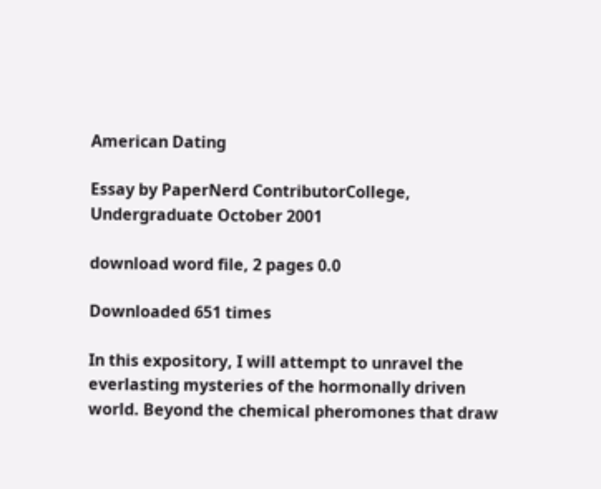American Dating

Essay by PaperNerd ContributorCollege, Undergraduate October 2001

download word file, 2 pages 0.0

Downloaded 651 times

In this expository, I will attempt to unravel the everlasting mysteries of the hormonally driven world. Beyond the chemical pheromones that draw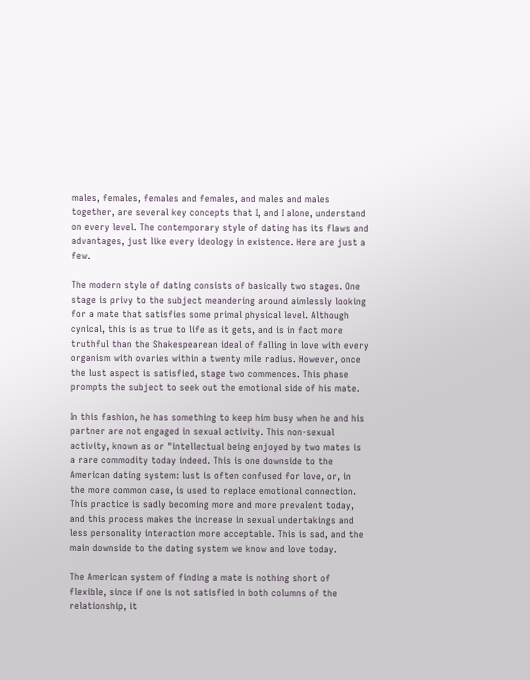males, females, females and females, and males and males together, are several key concepts that I, and I alone, understand on every level. The contemporary style of dating has its flaws and advantages, just like every ideology in existence. Here are just a few.

The modern style of dating consists of basically two stages. One stage is privy to the subject meandering around aimlessly looking for a mate that satisfies some primal physical level. Although cynical, this is as true to life as it gets, and is in fact more truthful than the Shakespearean ideal of falling in love with every organism with ovaries within a twenty mile radius. However, once the lust aspect is satisfied, stage two commences. This phase prompts the subject to seek out the emotional side of his mate.

In this fashion, he has something to keep him busy when he and his partner are not engaged in sexual activity. This non-sexual activity, known as or "intellectual being enjoyed by two mates is a rare commodity today indeed. This is one downside to the American dating system: lust is often confused for love, or, in the more common case, is used to replace emotional connection. This practice is sadly becoming more and more prevalent today, and this process makes the increase in sexual undertakings and less personality interaction more acceptable. This is sad, and the main downside to the dating system we know and love today.

The American system of finding a mate is nothing short of flexible, since if one is not satisfied in both columns of the relationship, it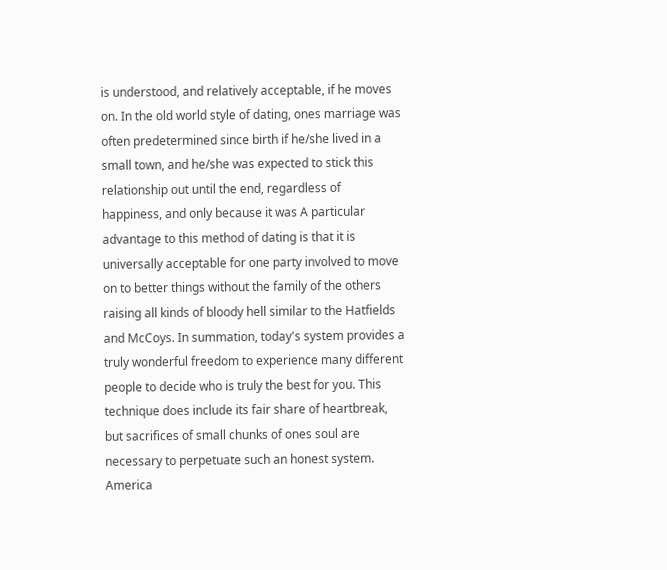is understood, and relatively acceptable, if he moves on. In the old world style of dating, ones marriage was often predetermined since birth if he/she lived in a small town, and he/she was expected to stick this relationship out until the end, regardless of happiness, and only because it was A particular advantage to this method of dating is that it is universally acceptable for one party involved to move on to better things without the family of the others raising all kinds of bloody hell similar to the Hatfields and McCoys. In summation, today's system provides a truly wonderful freedom to experience many different people to decide who is truly the best for you. This technique does include its fair share of heartbreak, but sacrifices of small chunks of ones soul are necessary to perpetuate such an honest system. America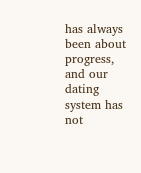has always been about progress, and our dating system has not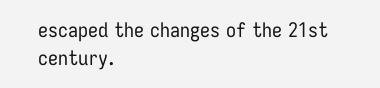escaped the changes of the 21st century.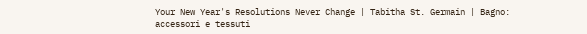Your New Year's Resolutions Never Change | Tabitha St. Germain | Bagno: accessori e tessuti